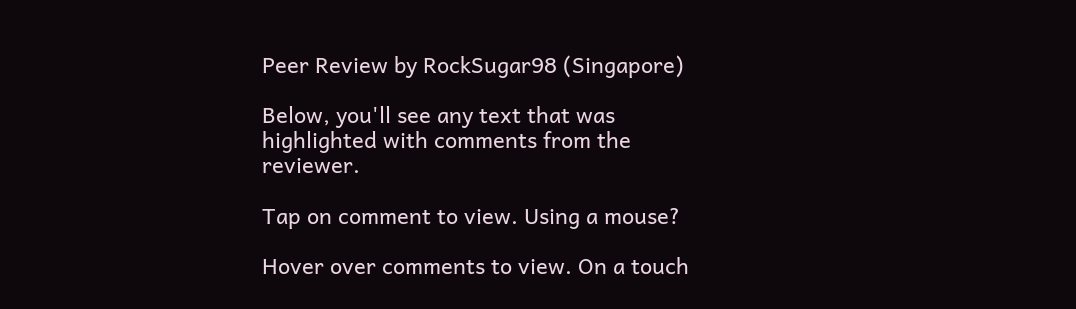Peer Review by RockSugar98 (Singapore)

Below, you'll see any text that was highlighted with comments from the reviewer.

Tap on comment to view. Using a mouse?

Hover over comments to view. On a touch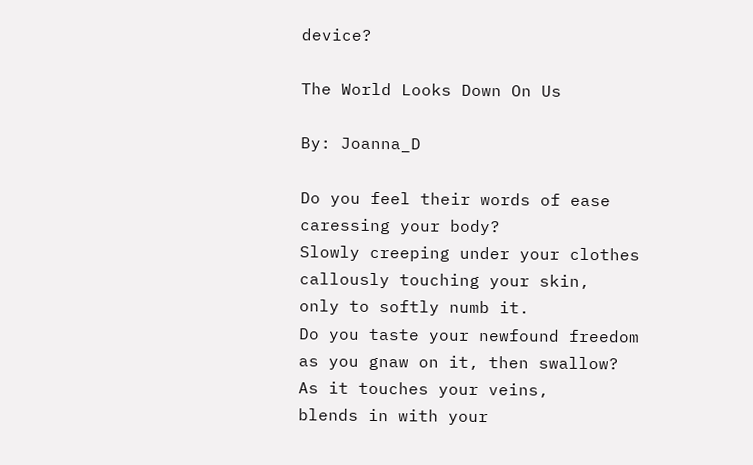device?

The World Looks Down On Us

By: Joanna_D

Do you feel their words of ease
caressing your body?
Slowly creeping under your clothes
callously touching your skin,
only to softly numb it.
Do you taste your newfound freedom
as you gnaw on it, then swallow?
As it touches your veins,
blends in with your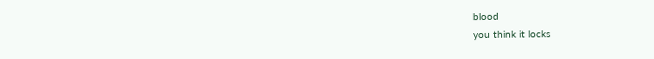blood
you think it locks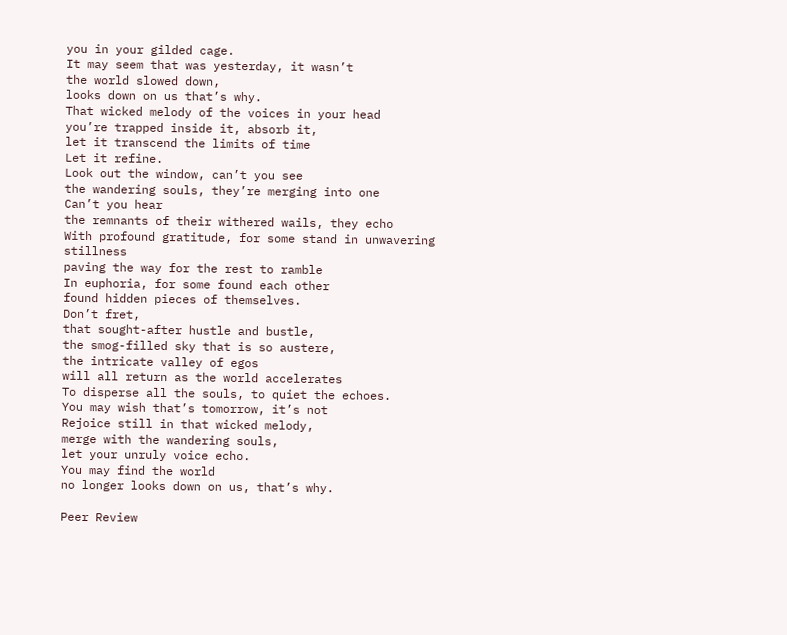you in your gilded cage.
It may seem that was yesterday, it wasn’t
the world slowed down,
looks down on us that’s why.
That wicked melody of the voices in your head
you’re trapped inside it, absorb it,
let it transcend the limits of time
Let it refine.
Look out the window, can’t you see
the wandering souls, they’re merging into one
Can’t you hear
the remnants of their withered wails, they echo
With profound gratitude, for some stand in unwavering stillness
paving the way for the rest to ramble
In euphoria, for some found each other
found hidden pieces of themselves.
Don’t fret,
that sought-after hustle and bustle,
the smog-filled sky that is so austere,
the intricate valley of egos
will all return as the world accelerates
To disperse all the souls, to quiet the echoes.
You may wish that’s tomorrow, it’s not
Rejoice still in that wicked melody,
merge with the wandering souls,
let your unruly voice echo.
You may find the world
no longer looks down on us, that’s why.

Peer Review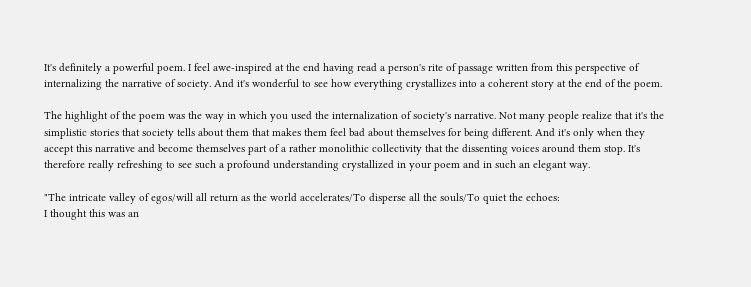It's definitely a powerful poem. I feel awe-inspired at the end having read a person's rite of passage written from this perspective of internalizing the narrative of society. And it's wonderful to see how everything crystallizes into a coherent story at the end of the poem.

The highlight of the poem was the way in which you used the internalization of society's narrative. Not many people realize that it's the simplistic stories that society tells about them that makes them feel bad about themselves for being different. And it's only when they accept this narrative and become themselves part of a rather monolithic collectivity that the dissenting voices around them stop. It's therefore really refreshing to see such a profound understanding crystallized in your poem and in such an elegant way.

"The intricate valley of egos/will all return as the world accelerates/To disperse all the souls/To quiet the echoes:
I thought this was an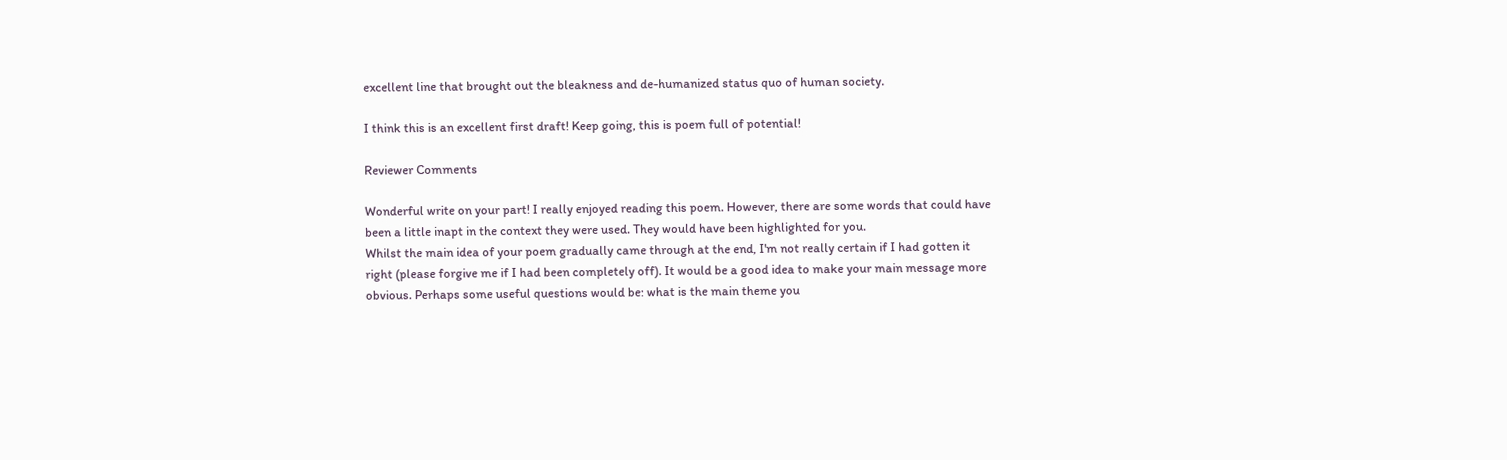excellent line that brought out the bleakness and de-humanized status quo of human society.

I think this is an excellent first draft! Keep going, this is poem full of potential!

Reviewer Comments

Wonderful write on your part! I really enjoyed reading this poem. However, there are some words that could have been a little inapt in the context they were used. They would have been highlighted for you.
Whilst the main idea of your poem gradually came through at the end, I'm not really certain if I had gotten it right (please forgive me if I had been completely off). It would be a good idea to make your main message more obvious. Perhaps some useful questions would be: what is the main theme you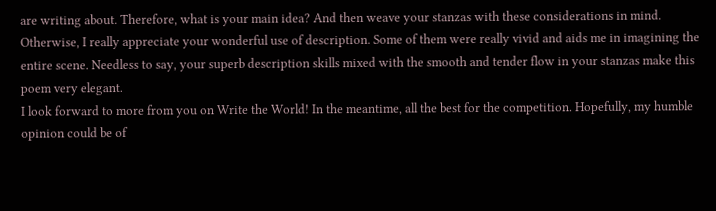are writing about. Therefore, what is your main idea? And then weave your stanzas with these considerations in mind.
Otherwise, I really appreciate your wonderful use of description. Some of them were really vivid and aids me in imagining the entire scene. Needless to say, your superb description skills mixed with the smooth and tender flow in your stanzas make this poem very elegant.
I look forward to more from you on Write the World! In the meantime, all the best for the competition. Hopefully, my humble opinion could be of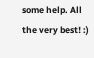some help. All the very best! :)